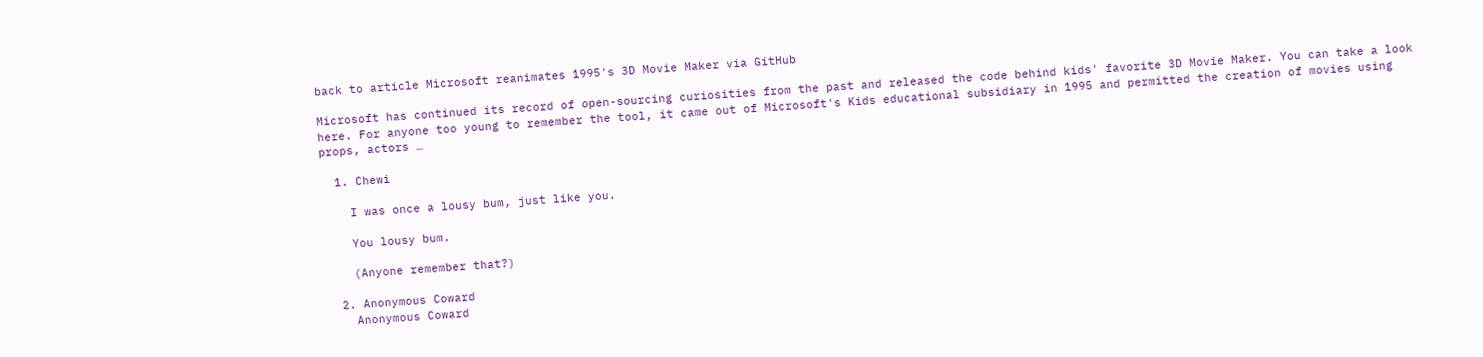back to article Microsoft reanimates 1995's 3D Movie Maker via GitHub

Microsoft has continued its record of open-sourcing curiosities from the past and released the code behind kids' favorite 3D Movie Maker. You can take a look here. For anyone too young to remember the tool, it came out of Microsoft's Kids educational subsidiary in 1995 and permitted the creation of movies using props, actors …

  1. Chewi

    I was once a lousy bum, just like you.

    You lousy bum.

    (Anyone remember that?)

  2. Anonymous Coward
    Anonymous Coward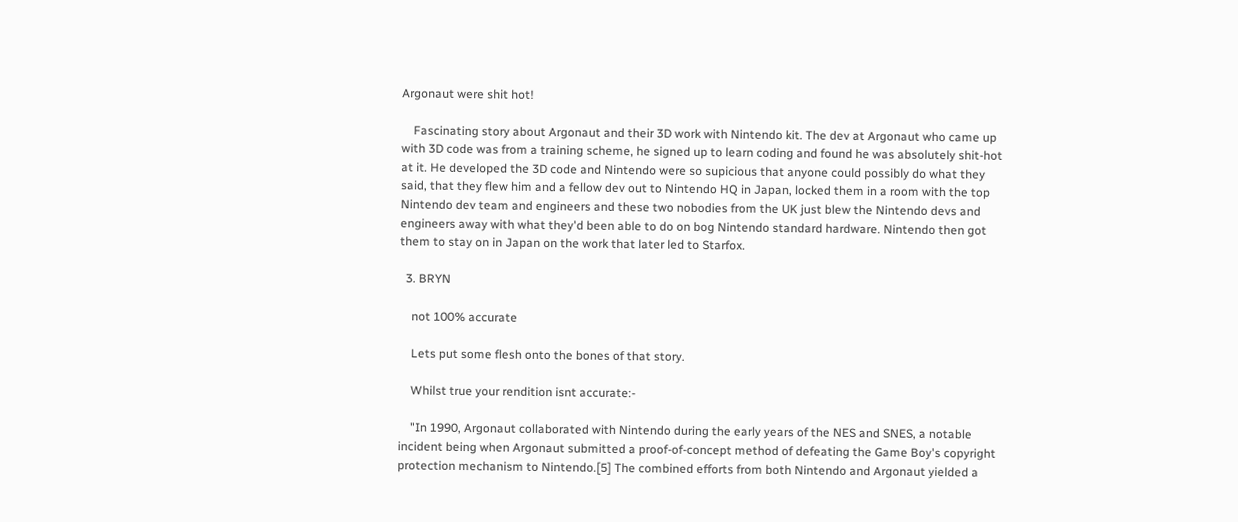Argonaut were shit hot!

    Fascinating story about Argonaut and their 3D work with Nintendo kit. The dev at Argonaut who came up with 3D code was from a training scheme, he signed up to learn coding and found he was absolutely shit-hot at it. He developed the 3D code and Nintendo were so supicious that anyone could possibly do what they said, that they flew him and a fellow dev out to Nintendo HQ in Japan, locked them in a room with the top Nintendo dev team and engineers and these two nobodies from the UK just blew the Nintendo devs and engineers away with what they'd been able to do on bog Nintendo standard hardware. Nintendo then got them to stay on in Japan on the work that later led to Starfox.

  3. BRYN

    not 100% accurate

    Lets put some flesh onto the bones of that story.

    Whilst true your rendition isnt accurate:-

    "In 1990, Argonaut collaborated with Nintendo during the early years of the NES and SNES, a notable incident being when Argonaut submitted a proof-of-concept method of defeating the Game Boy's copyright protection mechanism to Nintendo.[5] The combined efforts from both Nintendo and Argonaut yielded a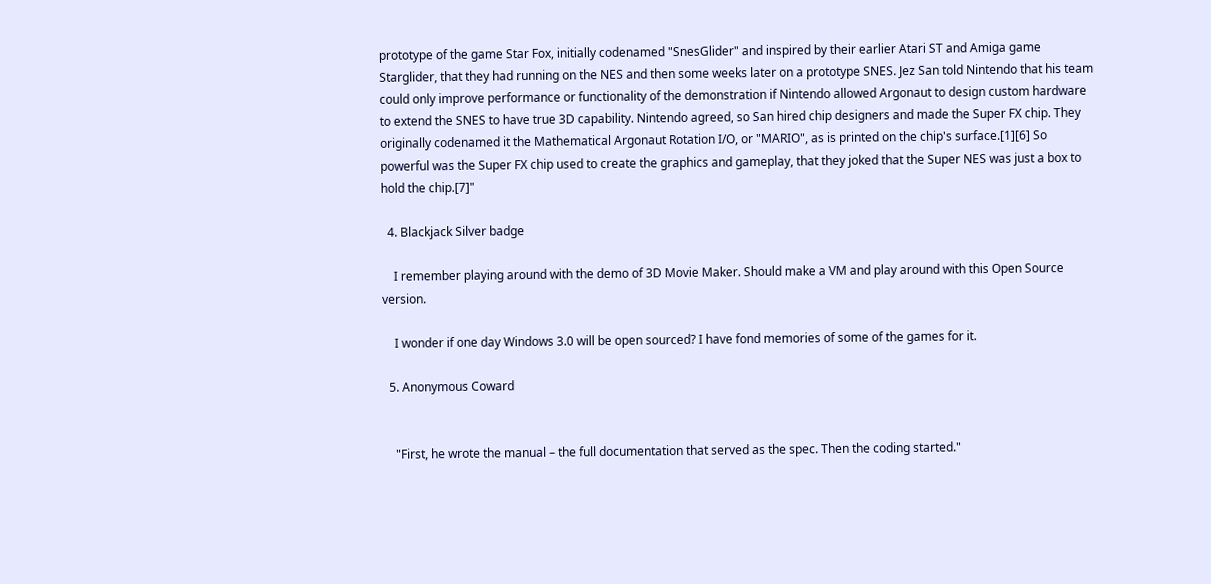prototype of the game Star Fox, initially codenamed "SnesGlider" and inspired by their earlier Atari ST and Amiga game Starglider, that they had running on the NES and then some weeks later on a prototype SNES. Jez San told Nintendo that his team could only improve performance or functionality of the demonstration if Nintendo allowed Argonaut to design custom hardware to extend the SNES to have true 3D capability. Nintendo agreed, so San hired chip designers and made the Super FX chip. They originally codenamed it the Mathematical Argonaut Rotation I/O, or "MARIO", as is printed on the chip's surface.[1][6] So powerful was the Super FX chip used to create the graphics and gameplay, that they joked that the Super NES was just a box to hold the chip.[7]"

  4. Blackjack Silver badge

    I remember playing around with the demo of 3D Movie Maker. Should make a VM and play around with this Open Source version.

    I wonder if one day Windows 3.0 will be open sourced? I have fond memories of some of the games for it.

  5. Anonymous Coward


    "First, he wrote the manual – the full documentation that served as the spec. Then the coding started."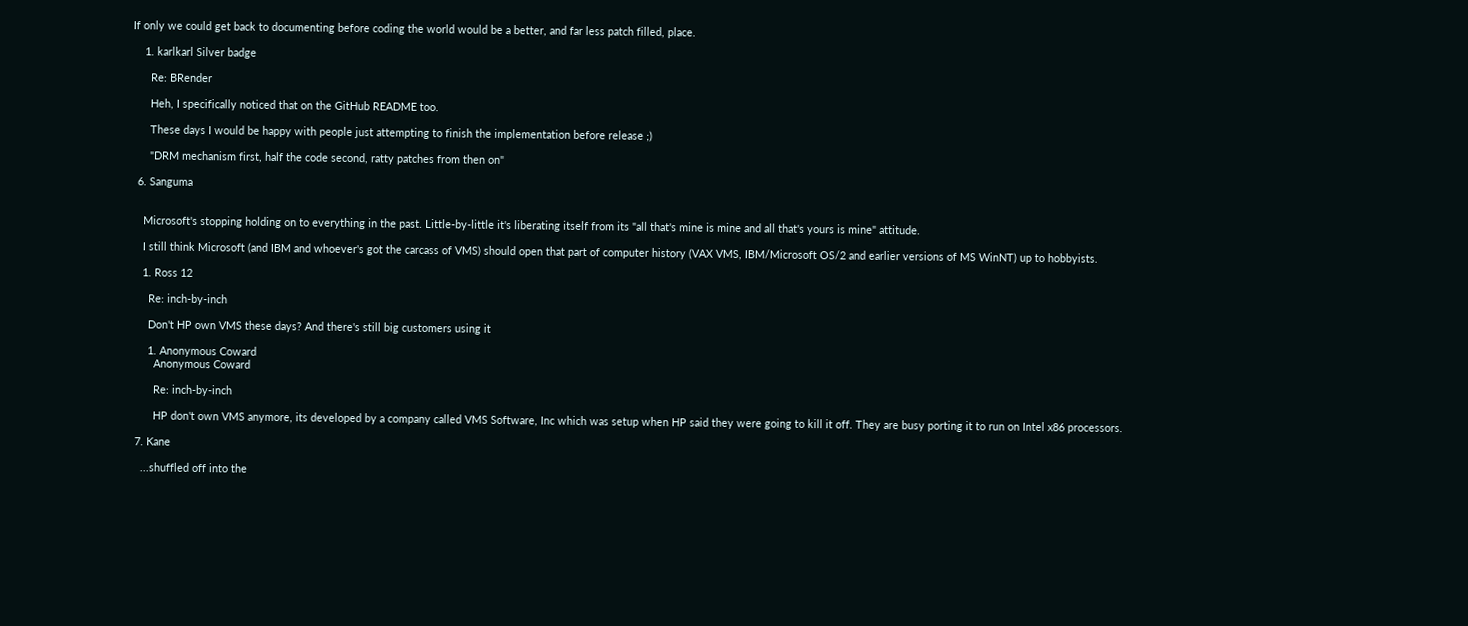If only we could get back to documenting before coding the world would be a better, and far less patch filled, place.

    1. karlkarl Silver badge

      Re: BRender

      Heh, I specifically noticed that on the GitHub README too.

      These days I would be happy with people just attempting to finish the implementation before release ;)

      "DRM mechanism first, half the code second, ratty patches from then on"

  6. Sanguma


    Microsoft's stopping holding on to everything in the past. Little-by-little it's liberating itself from its "all that's mine is mine and all that's yours is mine" attitude.

    I still think Microsoft (and IBM and whoever's got the carcass of VMS) should open that part of computer history (VAX VMS, IBM/Microsoft OS/2 and earlier versions of MS WinNT) up to hobbyists.

    1. Ross 12

      Re: inch-by-inch

      Don't HP own VMS these days? And there's still big customers using it

      1. Anonymous Coward
        Anonymous Coward

        Re: inch-by-inch

        HP don't own VMS anymore, its developed by a company called VMS Software, Inc which was setup when HP said they were going to kill it off. They are busy porting it to run on Intel x86 processors.

  7. Kane

    ...shuffled off into the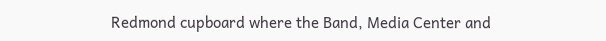Redmond cupboard where the Band, Media Center and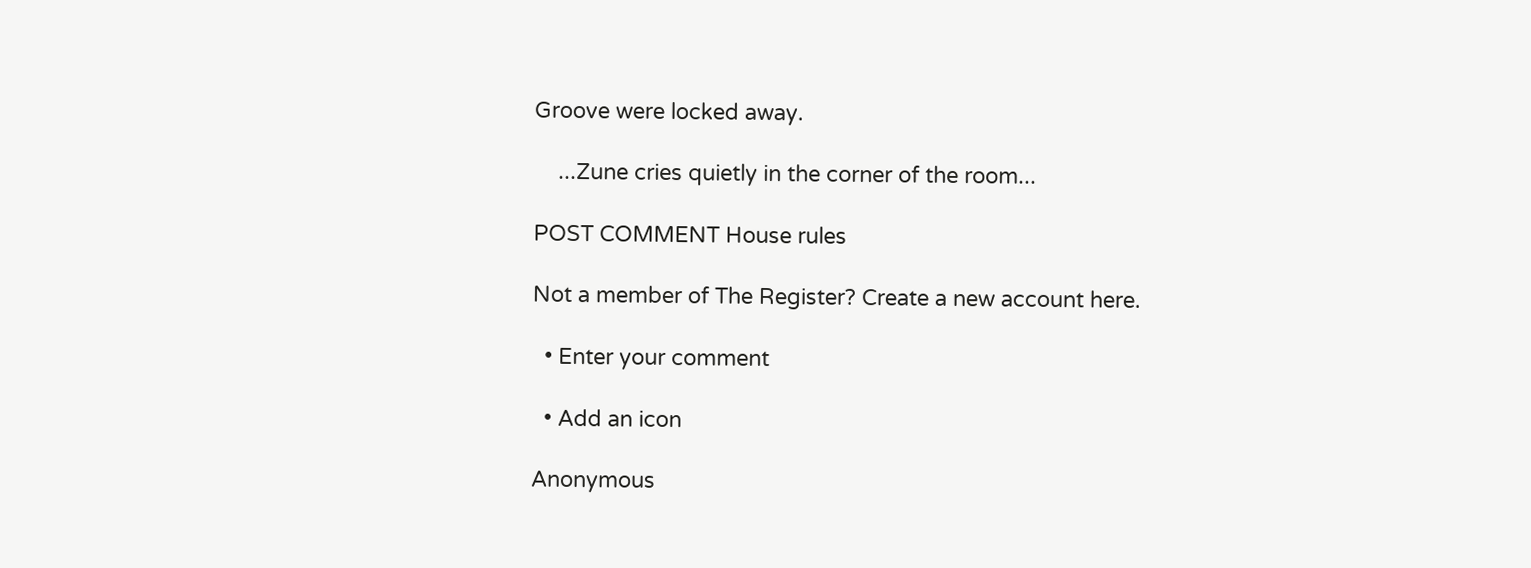Groove were locked away.

    ...Zune cries quietly in the corner of the room...

POST COMMENT House rules

Not a member of The Register? Create a new account here.

  • Enter your comment

  • Add an icon

Anonymous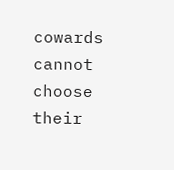cowards cannot choose their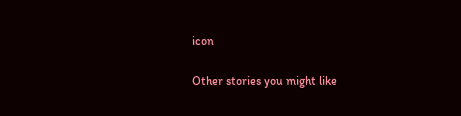icon

Other stories you might like